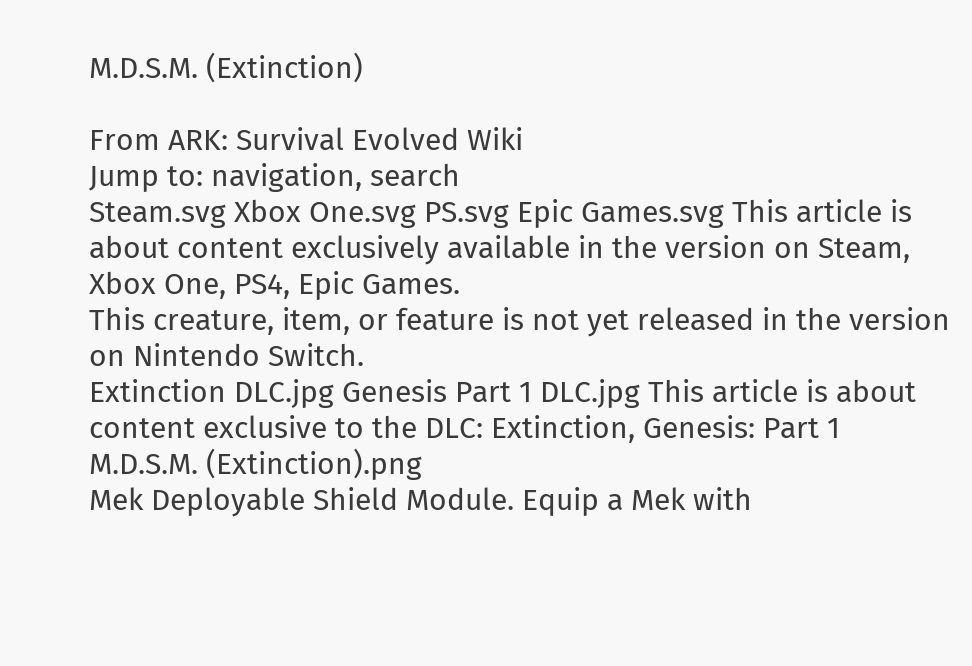M.D.S.M. (Extinction)

From ARK: Survival Evolved Wiki
Jump to: navigation, search
Steam.svg Xbox One.svg PS.svg Epic Games.svg This article is about content exclusively available in the version on Steam, Xbox One, PS4, Epic Games.
This creature, item, or feature is not yet released in the version on Nintendo Switch.
Extinction DLC.jpg Genesis Part 1 DLC.jpg This article is about content exclusive to the DLC: Extinction, Genesis: Part 1
M.D.S.M. (Extinction).png
Mek Deployable Shield Module. Equip a Mek with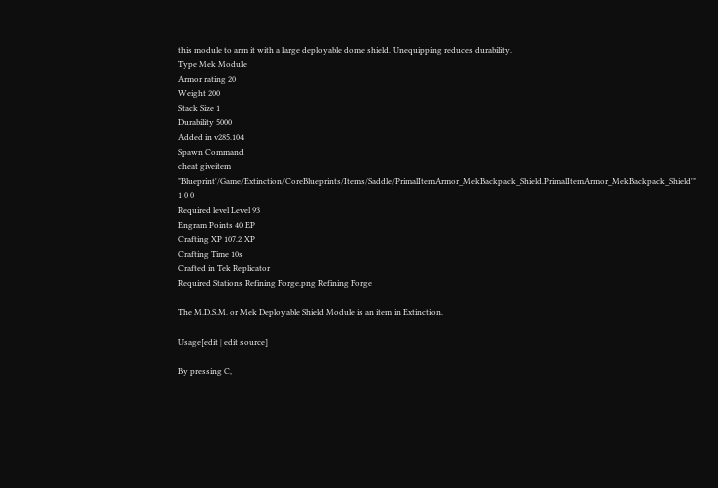this module to arm it with a large deployable dome shield. Unequipping reduces durability.
Type Mek Module
Armor rating 20
Weight 200
Stack Size 1
Durability 5000
Added in v285.104
Spawn Command
cheat giveitem "Blueprint'/Game/Extinction/CoreBlueprints/Items/Saddle/PrimalItemArmor_MekBackpack_Shield.PrimalItemArmor_MekBackpack_Shield'" 1 0 0
Required level Level 93
Engram Points 40 EP
Crafting XP 107.2 XP
Crafting Time 10s
Crafted in Tek Replicator
Required Stations Refining Forge.png Refining Forge

The M.D.S.M. or Mek Deployable Shield Module is an item in Extinction.

Usage[edit | edit source]

By pressing C,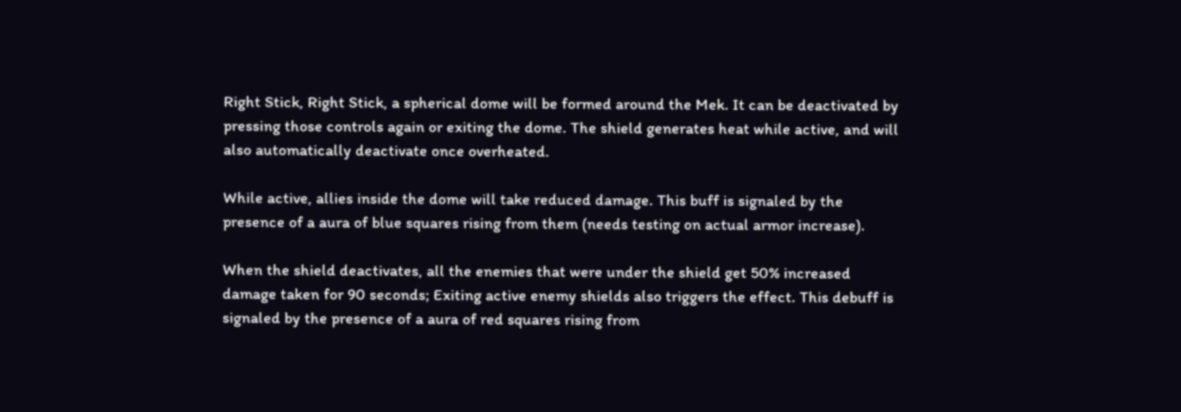Right Stick, Right Stick, a spherical dome will be formed around the Mek. It can be deactivated by pressing those controls again or exiting the dome. The shield generates heat while active, and will also automatically deactivate once overheated.

While active, allies inside the dome will take reduced damage. This buff is signaled by the presence of a aura of blue squares rising from them (needs testing on actual armor increase).

When the shield deactivates, all the enemies that were under the shield get 50% increased damage taken for 90 seconds; Exiting active enemy shields also triggers the effect. This debuff is signaled by the presence of a aura of red squares rising from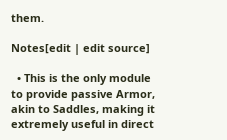them.

Notes[edit | edit source]

  • This is the only module to provide passive Armor, akin to Saddles, making it extremely useful in direct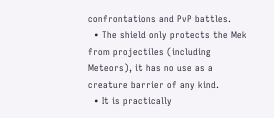confrontations and PvP battles.
  • The shield only protects the Mek from projectiles (including Meteors), it has no use as a creature barrier of any kind.
  • It is practically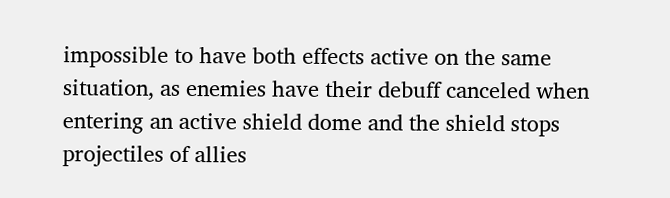impossible to have both effects active on the same situation, as enemies have their debuff canceled when entering an active shield dome and the shield stops projectiles of allies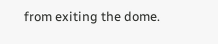from exiting the dome.